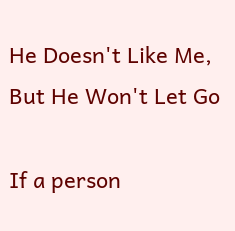He Doesn't Like Me, But He Won't Let Go

If a person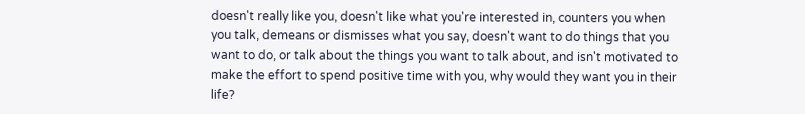doesn't really like you, doesn't like what you're interested in, counters you when you talk, demeans or dismisses what you say, doesn't want to do things that you want to do, or talk about the things you want to talk about, and isn't motivated to make the effort to spend positive time with you, why would they want you in their life?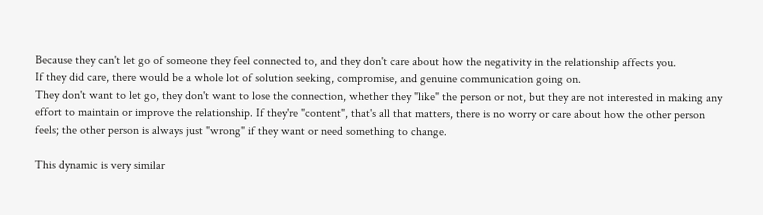Because they can't let go of someone they feel connected to, and they don't care about how the negativity in the relationship affects you.
If they did care, there would be a whole lot of solution seeking, compromise, and genuine communication going on.
They don't want to let go, they don't want to lose the connection, whether they "like" the person or not, but they are not interested in making any effort to maintain or improve the relationship. If they're "content", that's all that matters, there is no worry or care about how the other person feels; the other person is always just "wrong" if they want or need something to change.

This dynamic is very similar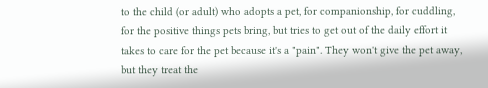to the child (or adult) who adopts a pet, for companionship, for cuddling, for the positive things pets bring, but tries to get out of the daily effort it takes to care for the pet because it's a "pain". They won't give the pet away, but they treat the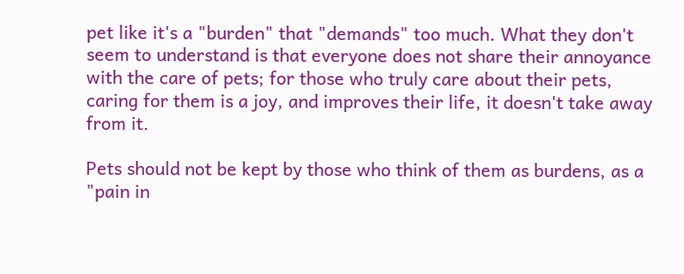pet like it's a "burden" that "demands" too much. What they don't seem to understand is that everyone does not share their annoyance with the care of pets; for those who truly care about their pets, caring for them is a joy, and improves their life, it doesn't take away from it.

Pets should not be kept by those who think of them as burdens, as a "pain in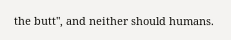the butt", and neither should humans.